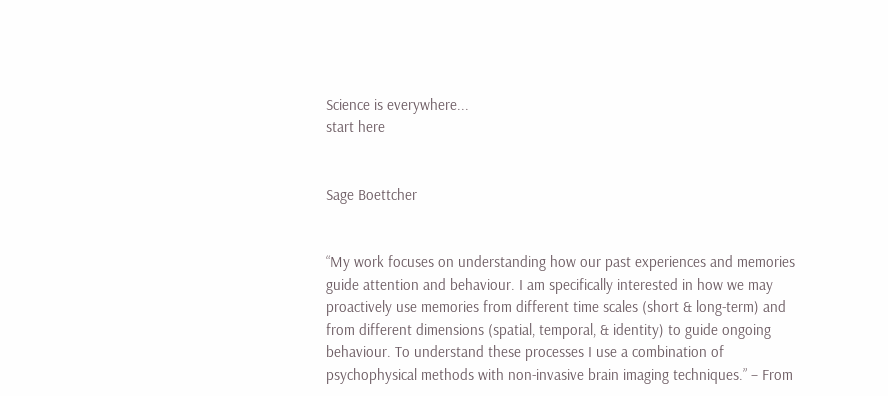Science is everywhere...
start here


Sage Boettcher


“My work focuses on understanding how our past experiences and memories guide attention and behaviour. I am specifically interested in how we may proactively use memories from different time scales (short & long-term) and from different dimensions (spatial, temporal, & identity) to guide ongoing behaviour. To understand these processes I use a combination of psychophysical methods with non-invasive brain imaging techniques.” – From